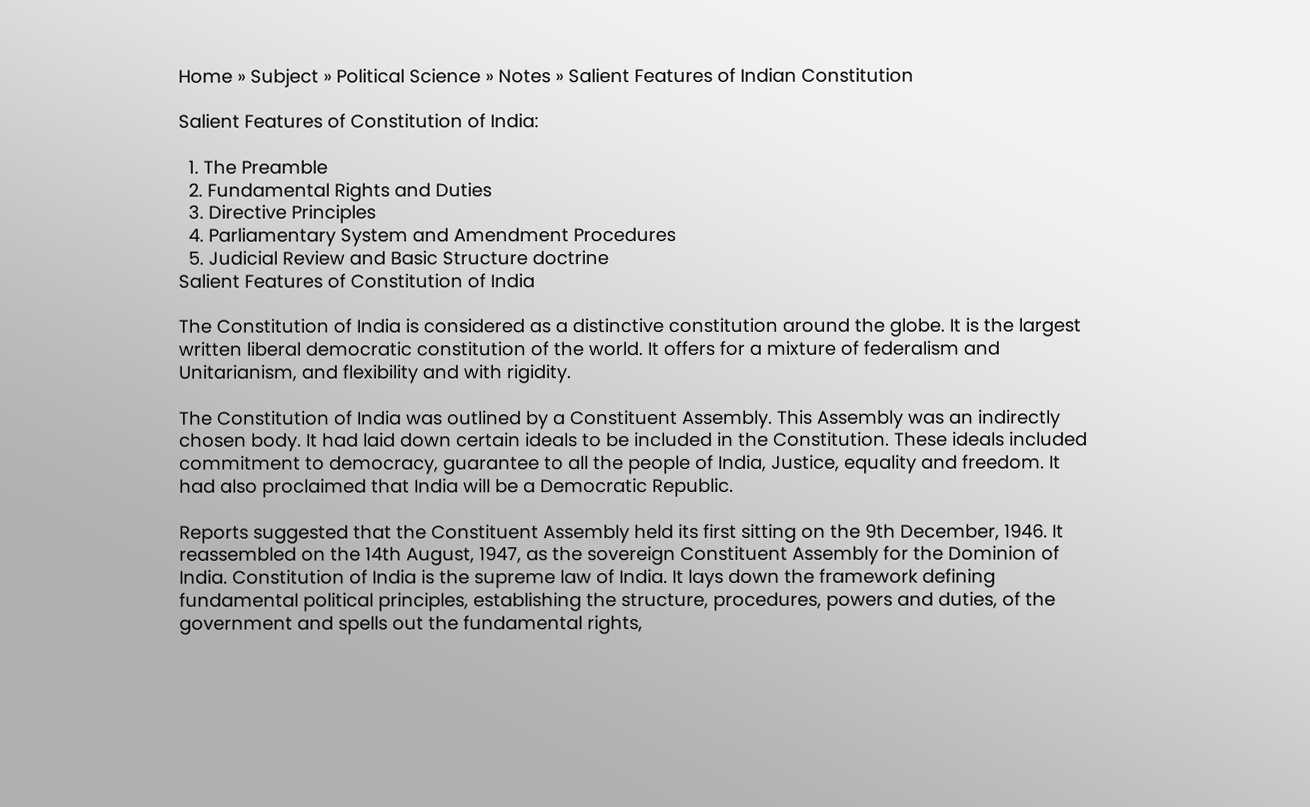Home » Subject » Political Science » Notes » Salient Features of Indian Constitution

Salient Features of Constitution of India:

  1. The Preamble
  2. Fundamental Rights and Duties
  3. Directive Principles
  4. Parliamentary System and Amendment Procedures
  5. Judicial Review and Basic Structure doctrine
Salient Features of Constitution of India

The Constitution of India is considered as a distinctive constitution around the globe. It is the largest written liberal democratic constitution of the world. It offers for a mixture of federalism and Unitarianism, and flexibility and with rigidity.

The Constitution of India was outlined by a Constituent Assembly. This Assembly was an indirectly chosen body. It had laid down certain ideals to be included in the Constitution. These ideals included commitment to democracy, guarantee to all the people of India, Justice, equality and freedom. It had also proclaimed that India will be a Democratic Republic.

Reports suggested that the Constituent Assembly held its first sitting on the 9th December, 1946. It reassembled on the 14th August, 1947, as the sovereign Constituent Assembly for the Dominion of India. Constitution of India is the supreme law of India. It lays down the framework defining fundamental political principles, establishing the structure, procedures, powers and duties, of the government and spells out the fundamental rights,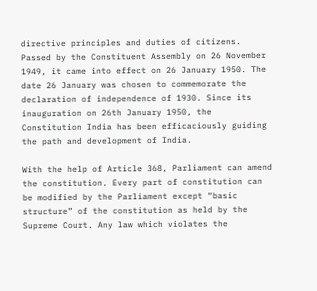directive principles and duties of citizens. Passed by the Constituent Assembly on 26 November 1949, it came into effect on 26 January 1950. The date 26 January was chosen to commemorate the declaration of independence of 1930. Since its inauguration on 26th January 1950, the Constitution India has been efficaciously guiding the path and development of India.

With the help of Article 368, Parliament can amend the constitution. Every part of constitution can be modified by the Parliament except “basic structure” of the constitution as held by the Supreme Court. Any law which violates the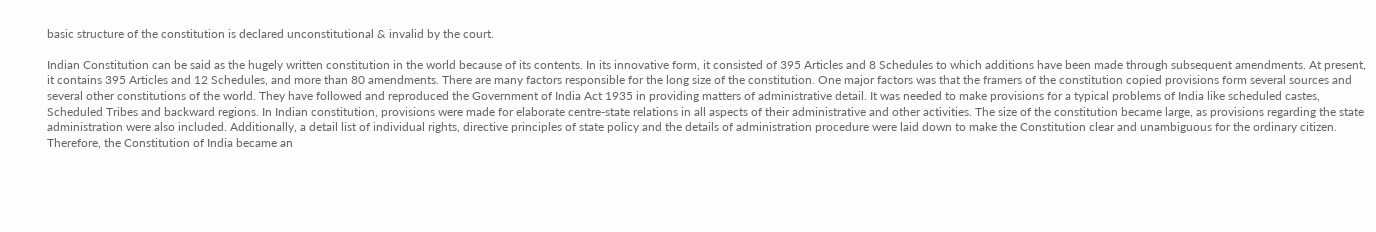basic structure of the constitution is declared unconstitutional & invalid by the court.

Indian Constitution can be said as the hugely written constitution in the world because of its contents. In its innovative form, it consisted of 395 Articles and 8 Schedules to which additions have been made through subsequent amendments. At present, it contains 395 Articles and 12 Schedules, and more than 80 amendments. There are many factors responsible for the long size of the constitution. One major factors was that the framers of the constitution copied provisions form several sources and several other constitutions of the world. They have followed and reproduced the Government of India Act 1935 in providing matters of administrative detail. It was needed to make provisions for a typical problems of India like scheduled castes, Scheduled Tribes and backward regions. In Indian constitution, provisions were made for elaborate centre-state relations in all aspects of their administrative and other activities. The size of the constitution became large, as provisions regarding the state administration were also included. Additionally, a detail list of individual rights, directive principles of state policy and the details of administration procedure were laid down to make the Constitution clear and unambiguous for the ordinary citizen. Therefore, the Constitution of India became an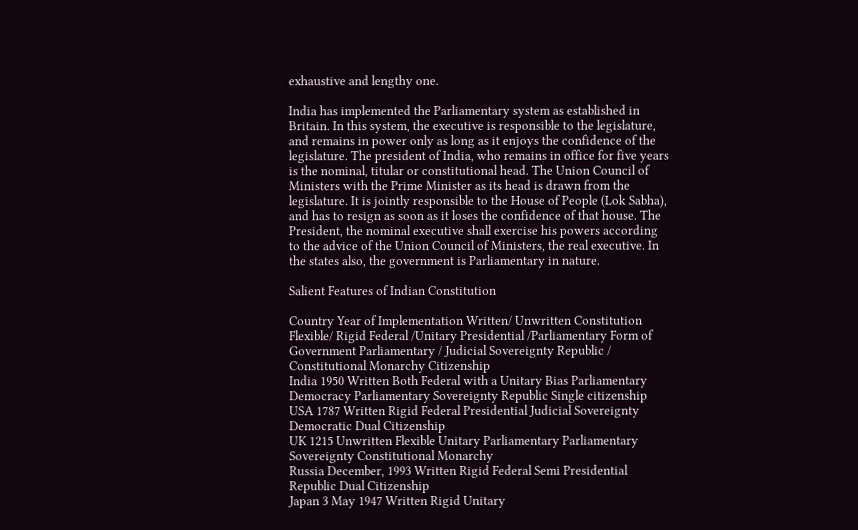exhaustive and lengthy one.

India has implemented the Parliamentary system as established in Britain. In this system, the executive is responsible to the legislature, and remains in power only as long as it enjoys the confidence of the legislature. The president of India, who remains in office for five years is the nominal, titular or constitutional head. The Union Council of Ministers with the Prime Minister as its head is drawn from the legislature. It is jointly responsible to the House of People (Lok Sabha), and has to resign as soon as it loses the confidence of that house. The President, the nominal executive shall exercise his powers according to the advice of the Union Council of Ministers, the real executive. In the states also, the government is Parliamentary in nature.

Salient Features of Indian Constitution

Country Year of Implementation Written/ Unwritten Constitution Flexible/ Rigid Federal /Unitary Presidential /Parliamentary Form of Government Parliamentary / Judicial Sovereignty Republic / Constitutional Monarchy Citizenship
India 1950 Written Both Federal with a Unitary Bias Parliamentary Democracy Parliamentary Sovereignty Republic Single citizenship
USA 1787 Written Rigid Federal Presidential Judicial Sovereignty Democratic Dual Citizenship
UK 1215 Unwritten Flexible Unitary Parliamentary Parliamentary Sovereignty Constitutional Monarchy
Russia December, 1993 Written Rigid Federal Semi Presidential Republic Dual Citizenship
Japan 3 May 1947 Written Rigid Unitary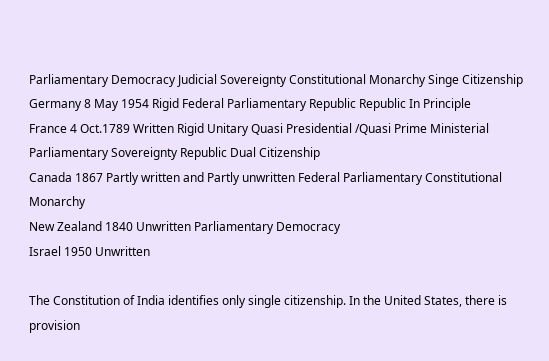Parliamentary Democracy Judicial Sovereignty Constitutional Monarchy Singe Citizenship
Germany 8 May 1954 Rigid Federal Parliamentary Republic Republic In Principle
France 4 Oct.1789 Written Rigid Unitary Quasi Presidential /Quasi Prime Ministerial Parliamentary Sovereignty Republic Dual Citizenship
Canada 1867 Partly written and Partly unwritten Federal Parliamentary Constitutional Monarchy
New Zealand 1840 Unwritten Parliamentary Democracy
Israel 1950 Unwritten

The Constitution of India identifies only single citizenship. In the United States, there is provision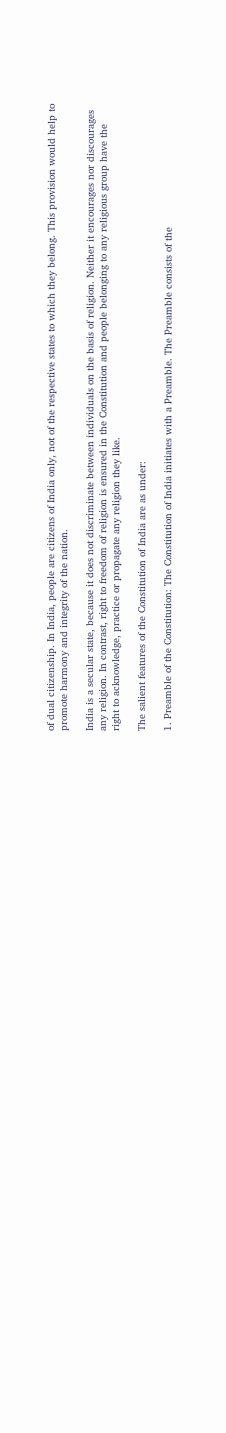of dual citizenship. In India, people are citizens of India only, not of the respective states to which they belong. This provision would help to promote harmony and integrity of the nation.

India is a secular state, because it does not discriminate between individuals on the basis of religion. Neither it encourages nor discourages any religion. In contrast, right to freedom of religion is ensured in the Constitution and people belonging to any religious group have the right to acknowledge, practice or propagate any religion they like.

The salient features of the Constitution of India are as under:

1. Preamble of the Constitution: The Constitution of India initiates with a Preamble. The Preamble consists of the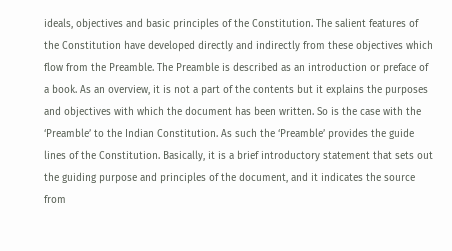ideals, objectives and basic principles of the Constitution. The salient features of the Constitution have developed directly and indirectly from these objectives which flow from the Preamble. The Preamble is described as an introduction or preface of a book. As an overview, it is not a part of the contents but it explains the purposes and objectives with which the document has been written. So is the case with the ‘Preamble’ to the Indian Constitution. As such the ‘Preamble’ provides the guide lines of the Constitution. Basically, it is a brief introductory statement that sets out the guiding purpose and principles of the document, and it indicates the source from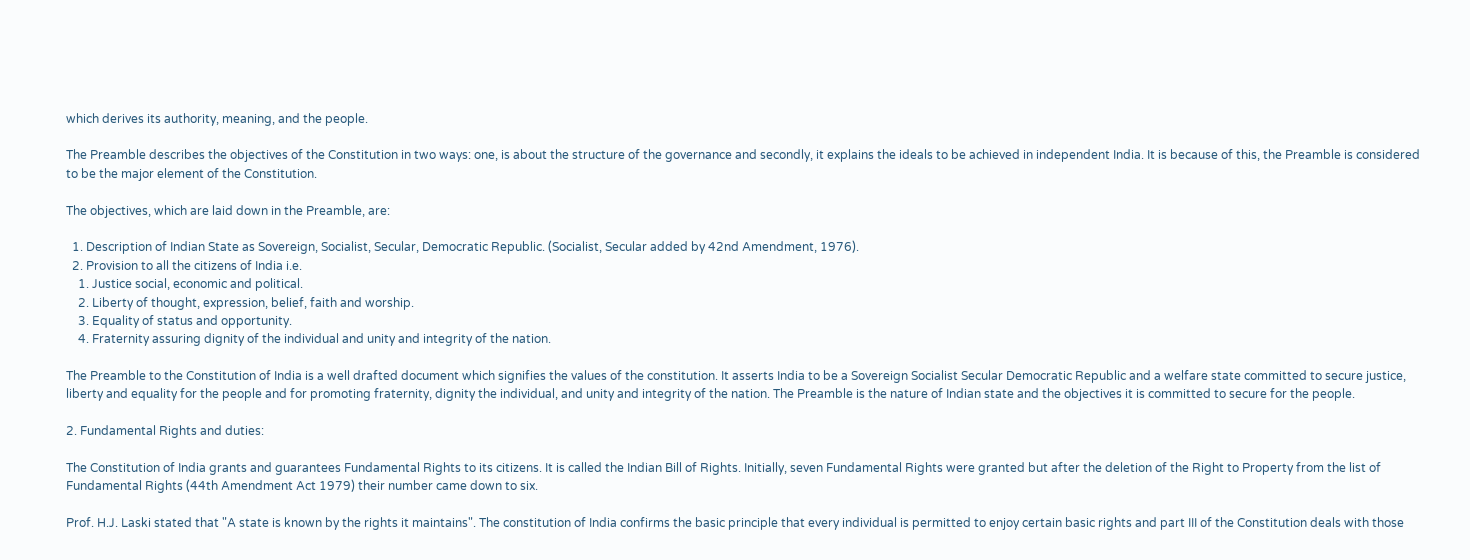which derives its authority, meaning, and the people.

The Preamble describes the objectives of the Constitution in two ways: one, is about the structure of the governance and secondly, it explains the ideals to be achieved in independent India. It is because of this, the Preamble is considered to be the major element of the Constitution.

The objectives, which are laid down in the Preamble, are:

  1. Description of Indian State as Sovereign, Socialist, Secular, Democratic Republic. (Socialist, Secular added by 42nd Amendment, 1976).
  2. Provision to all the citizens of India i.e.
    1. Justice social, economic and political.
    2. Liberty of thought, expression, belief, faith and worship.
    3. Equality of status and opportunity.
    4. Fraternity assuring dignity of the individual and unity and integrity of the nation.

The Preamble to the Constitution of India is a well drafted document which signifies the values of the constitution. It asserts India to be a Sovereign Socialist Secular Democratic Republic and a welfare state committed to secure justice, liberty and equality for the people and for promoting fraternity, dignity the individual, and unity and integrity of the nation. The Preamble is the nature of Indian state and the objectives it is committed to secure for the people.

2. Fundamental Rights and duties:

The Constitution of India grants and guarantees Fundamental Rights to its citizens. It is called the Indian Bill of Rights. Initially, seven Fundamental Rights were granted but after the deletion of the Right to Property from the list of Fundamental Rights (44th Amendment Act 1979) their number came down to six.

Prof. H.J. Laski stated that "A state is known by the rights it maintains". The constitution of India confirms the basic principle that every individual is permitted to enjoy certain basic rights and part III of the Constitution deals with those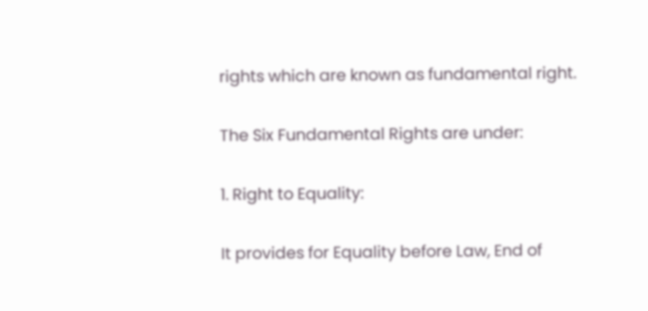rights which are known as fundamental right.

The Six Fundamental Rights are under:

1. Right to Equality:

It provides for Equality before Law, End of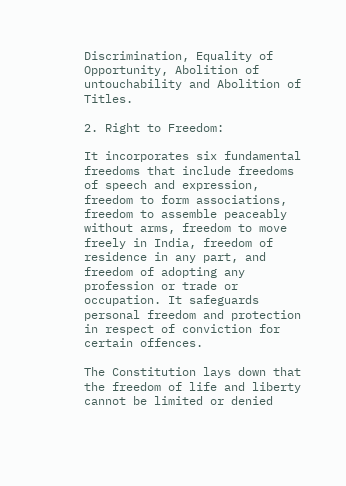Discrimination, Equality of Opportunity, Abolition of untouchability and Abolition of Titles.

2. Right to Freedom:

It incorporates six fundamental freedoms that include freedoms of speech and expression, freedom to form associations, freedom to assemble peaceably without arms, freedom to move freely in India, freedom of residence in any part, and freedom of adopting any profession or trade or occupation. It safeguards personal freedom and protection in respect of conviction for certain offences.

The Constitution lays down that the freedom of life and liberty cannot be limited or denied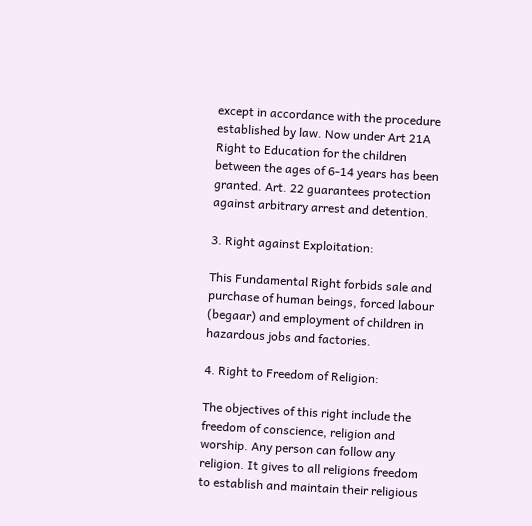except in accordance with the procedure established by law. Now under Art 21A Right to Education for the children between the ages of 6-14 years has been granted. Art. 22 guarantees protection against arbitrary arrest and detention.

3. Right against Exploitation:

This Fundamental Right forbids sale and purchase of human beings, forced labour (begaar) and employment of children in hazardous jobs and factories.

4. Right to Freedom of Religion:

The objectives of this right include the freedom of conscience, religion and worship. Any person can follow any religion. It gives to all religions freedom to establish and maintain their religious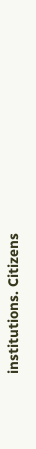institutions. Citizens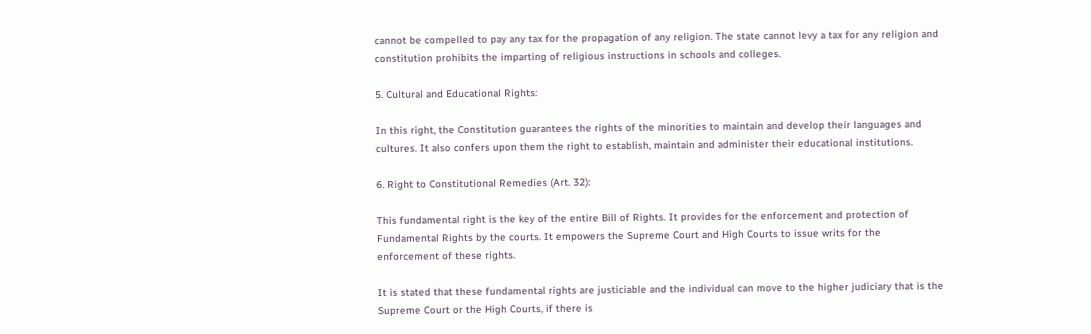cannot be compelled to pay any tax for the propagation of any religion. The state cannot levy a tax for any religion and constitution prohibits the imparting of religious instructions in schools and colleges.

5. Cultural and Educational Rights:

In this right, the Constitution guarantees the rights of the minorities to maintain and develop their languages and cultures. It also confers upon them the right to establish, maintain and administer their educational institutions.

6. Right to Constitutional Remedies (Art. 32):

This fundamental right is the key of the entire Bill of Rights. It provides for the enforcement and protection of Fundamental Rights by the courts. It empowers the Supreme Court and High Courts to issue writs for the enforcement of these rights.

It is stated that these fundamental rights are justiciable and the individual can move to the higher judiciary that is the Supreme Court or the High Courts, if there is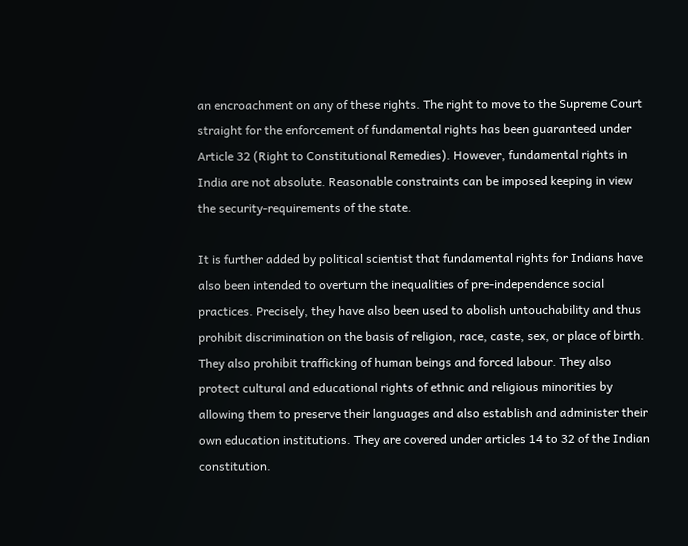an encroachment on any of these rights. The right to move to the Supreme Court straight for the enforcement of fundamental rights has been guaranteed under Article 32 (Right to Constitutional Remedies). However, fundamental rights in India are not absolute. Reasonable constraints can be imposed keeping in view the security-requirements of the state.

It is further added by political scientist that fundamental rights for Indians have also been intended to overturn the inequalities of pre-independence social practices. Precisely, they have also been used to abolish untouchability and thus prohibit discrimination on the basis of religion, race, caste, sex, or place of birth. They also prohibit trafficking of human beings and forced labour. They also protect cultural and educational rights of ethnic and religious minorities by allowing them to preserve their languages and also establish and administer their own education institutions. They are covered under articles 14 to 32 of the Indian constitution.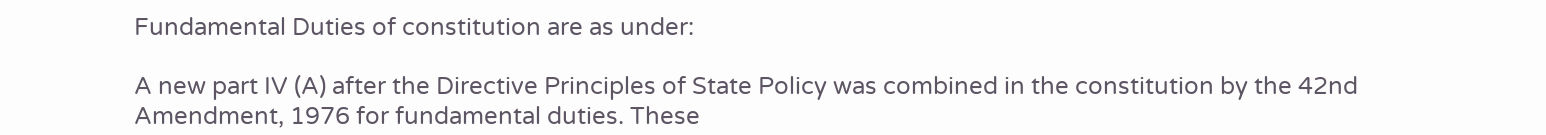Fundamental Duties of constitution are as under:

A new part IV (A) after the Directive Principles of State Policy was combined in the constitution by the 42nd Amendment, 1976 for fundamental duties. These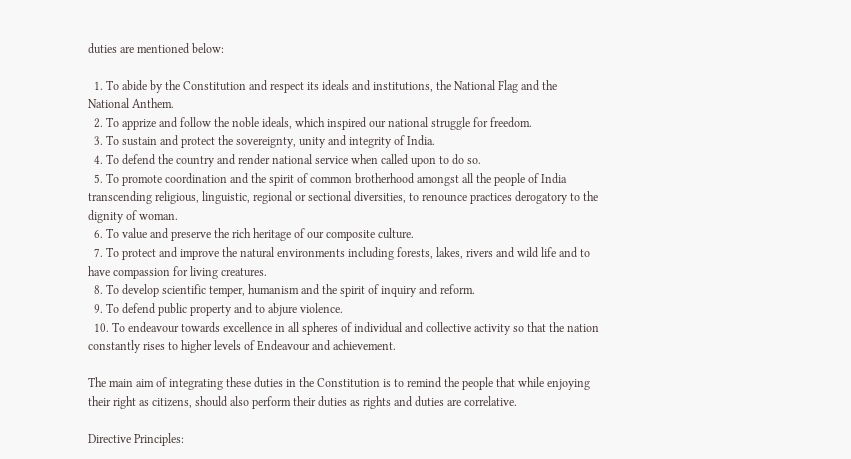duties are mentioned below:

  1. To abide by the Constitution and respect its ideals and institutions, the National Flag and the National Anthem.
  2. To apprize and follow the noble ideals, which inspired our national struggle for freedom.
  3. To sustain and protect the sovereignty, unity and integrity of India.
  4. To defend the country and render national service when called upon to do so.
  5. To promote coordination and the spirit of common brotherhood amongst all the people of India transcending religious, linguistic, regional or sectional diversities, to renounce practices derogatory to the dignity of woman.
  6. To value and preserve the rich heritage of our composite culture.
  7. To protect and improve the natural environments including forests, lakes, rivers and wild life and to have compassion for living creatures.
  8. To develop scientific temper, humanism and the spirit of inquiry and reform.
  9. To defend public property and to abjure violence.
  10. To endeavour towards excellence in all spheres of individual and collective activity so that the nation constantly rises to higher levels of Endeavour and achievement.

The main aim of integrating these duties in the Constitution is to remind the people that while enjoying their right as citizens, should also perform their duties as rights and duties are correlative.

Directive Principles: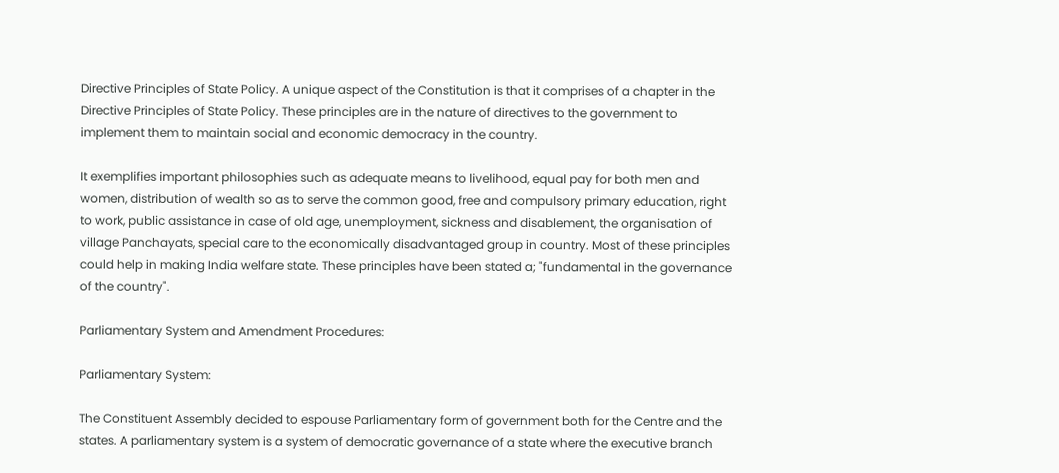Directive Principles of State Policy. A unique aspect of the Constitution is that it comprises of a chapter in the Directive Principles of State Policy. These principles are in the nature of directives to the government to implement them to maintain social and economic democracy in the country.

It exemplifies important philosophies such as adequate means to livelihood, equal pay for both men and women, distribution of wealth so as to serve the common good, free and compulsory primary education, right to work, public assistance in case of old age, unemployment, sickness and disablement, the organisation of village Panchayats, special care to the economically disadvantaged group in country. Most of these principles could help in making India welfare state. These principles have been stated a; "fundamental in the governance of the country".

Parliamentary System and Amendment Procedures:

Parliamentary System:

The Constituent Assembly decided to espouse Parliamentary form of government both for the Centre and the states. A parliamentary system is a system of democratic governance of a state where the executive branch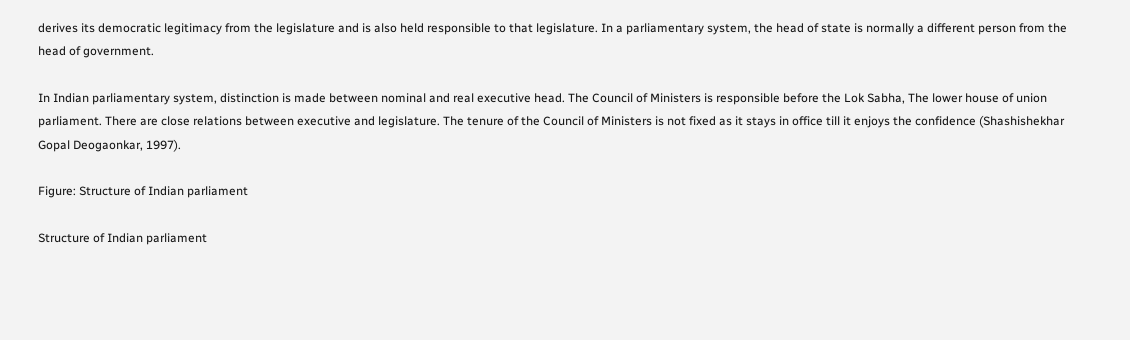derives its democratic legitimacy from the legislature and is also held responsible to that legislature. In a parliamentary system, the head of state is normally a different person from the head of government.

In Indian parliamentary system, distinction is made between nominal and real executive head. The Council of Ministers is responsible before the Lok Sabha, The lower house of union parliament. There are close relations between executive and legislature. The tenure of the Council of Ministers is not fixed as it stays in office till it enjoys the confidence (Shashishekhar Gopal Deogaonkar, 1997).

Figure: Structure of Indian parliament

Structure of Indian parliament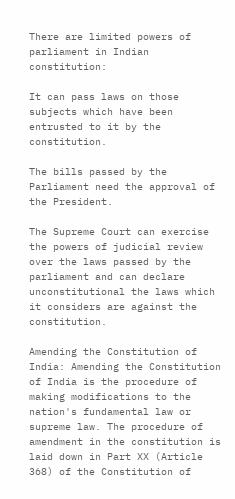There are limited powers of parliament in Indian constitution:

It can pass laws on those subjects which have been entrusted to it by the constitution.

The bills passed by the Parliament need the approval of the President.

The Supreme Court can exercise the powers of judicial review over the laws passed by the parliament and can declare unconstitutional the laws which it considers are against the constitution.

Amending the Constitution of India: Amending the Constitution of India is the procedure of making modifications to the nation's fundamental law or supreme law. The procedure of amendment in the constitution is laid down in Part XX (Article 368) of the Constitution of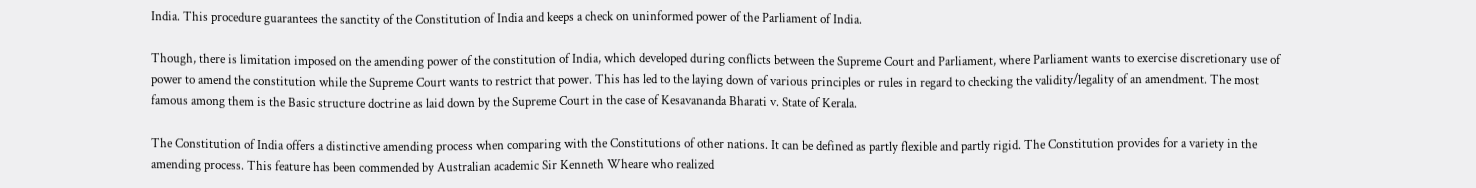India. This procedure guarantees the sanctity of the Constitution of India and keeps a check on uninformed power of the Parliament of India.

Though, there is limitation imposed on the amending power of the constitution of India, which developed during conflicts between the Supreme Court and Parliament, where Parliament wants to exercise discretionary use of power to amend the constitution while the Supreme Court wants to restrict that power. This has led to the laying down of various principles or rules in regard to checking the validity/legality of an amendment. The most famous among them is the Basic structure doctrine as laid down by the Supreme Court in the case of Kesavananda Bharati v. State of Kerala.

The Constitution of India offers a distinctive amending process when comparing with the Constitutions of other nations. It can be defined as partly flexible and partly rigid. The Constitution provides for a variety in the amending process. This feature has been commended by Australian academic Sir Kenneth Wheare who realized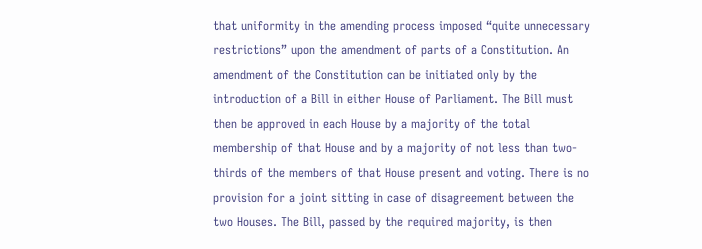that uniformity in the amending process imposed “quite unnecessary restrictions” upon the amendment of parts of a Constitution. An amendment of the Constitution can be initiated only by the introduction of a Bill in either House of Parliament. The Bill must then be approved in each House by a majority of the total membership of that House and by a majority of not less than two-thirds of the members of that House present and voting. There is no provision for a joint sitting in case of disagreement between the two Houses. The Bill, passed by the required majority, is then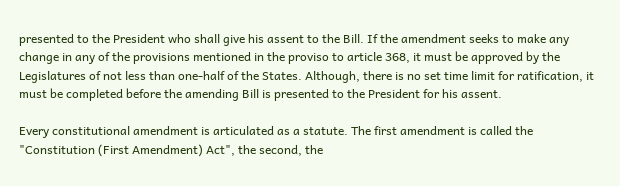presented to the President who shall give his assent to the Bill. If the amendment seeks to make any change in any of the provisions mentioned in the proviso to article 368, it must be approved by the Legislatures of not less than one-half of the States. Although, there is no set time limit for ratification, it must be completed before the amending Bill is presented to the President for his assent.

Every constitutional amendment is articulated as a statute. The first amendment is called the "Constitution (First Amendment) Act", the second, the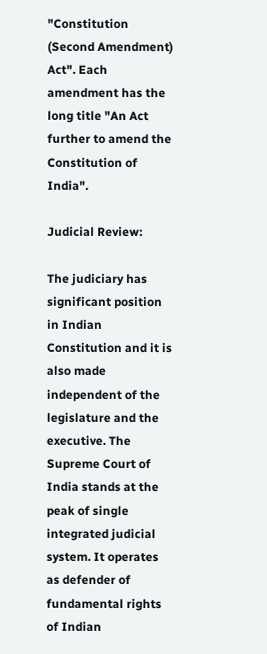"Constitution (Second Amendment) Act". Each amendment has the long title "An Act further to amend the Constitution of India".

Judicial Review:

The judiciary has significant position in Indian Constitution and it is also made independent of the legislature and the executive. The Supreme Court of India stands at the peak of single integrated judicial system. It operates as defender of fundamental rights of Indian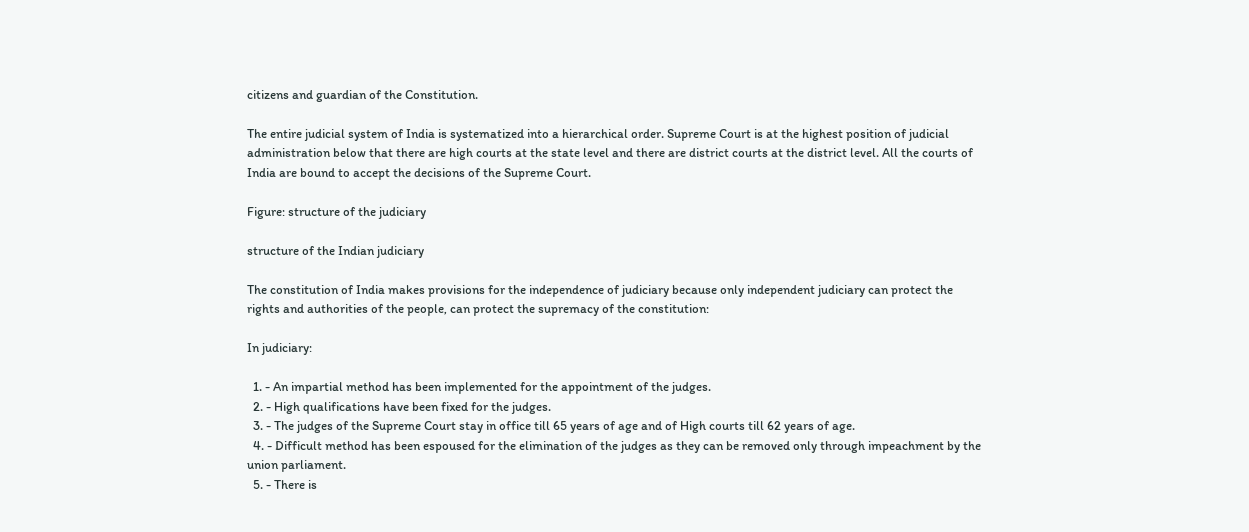citizens and guardian of the Constitution.

The entire judicial system of India is systematized into a hierarchical order. Supreme Court is at the highest position of judicial administration below that there are high courts at the state level and there are district courts at the district level. All the courts of India are bound to accept the decisions of the Supreme Court.

Figure: structure of the judiciary

structure of the Indian judiciary

The constitution of India makes provisions for the independence of judiciary because only independent judiciary can protect the rights and authorities of the people, can protect the supremacy of the constitution:

In judiciary:

  1. - An impartial method has been implemented for the appointment of the judges.
  2. - High qualifications have been fixed for the judges.
  3. - The judges of the Supreme Court stay in office till 65 years of age and of High courts till 62 years of age.
  4. - Difficult method has been espoused for the elimination of the judges as they can be removed only through impeachment by the union parliament.
  5. - There is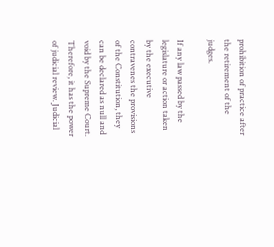prohibition of practice after the retirement of the judges.

If any law passed by the legislature or action taken by the executive contravenes the provisions of the Constitution, they can be declared as null and void by the Supreme Court. Therefore, it has the power of judicial review. Judicial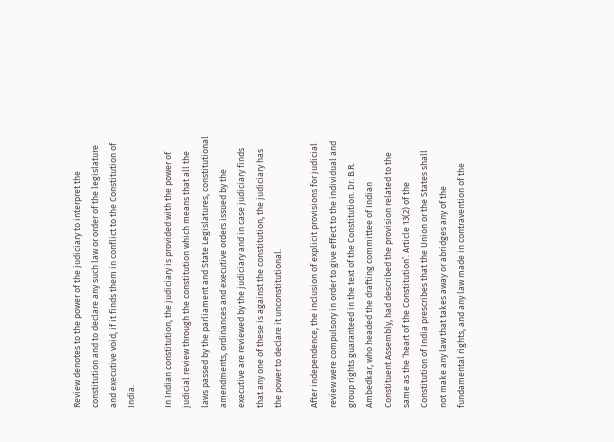Review denotes to the power of the judiciary to interpret the constitution and to declare any such law or order of the legislature and executive void, if it finds them in conflict to the Constitution of India.

In Indian constitution, the judiciary is provided with the power of judicial review through the constitution which means that all the laws passed by the parliament and State Legislatures, constitutional amendments, ordinances and executive orders issued by the executive are reviewed by the judiciary and in case judiciary finds that any one of these is against the constitution, the judiciary has the power to declare it unconstitutional.

After independence, the inclusion of explicit provisions for judicial review were compulsory in order to give effect to the individual and group rights guaranteed in the text of the Constitution. Dr. B.R. Ambedkar, who headed the drafting committee of Indian Constituent Assembly, had described the provision related to the same as the ‘heart of the Constitution’. Article 13(2) of the Constitution of India prescribes that the Union or the States shall not make any law that takes away or abridges any of the fundamental rights, and any law made in contravention of the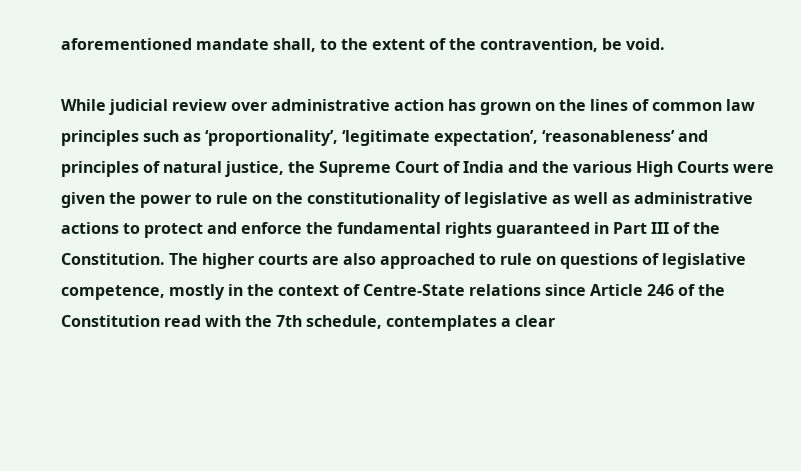aforementioned mandate shall, to the extent of the contravention, be void.

While judicial review over administrative action has grown on the lines of common law principles such as ‘proportionality’, ‘legitimate expectation’, ‘reasonableness’ and principles of natural justice, the Supreme Court of India and the various High Courts were given the power to rule on the constitutionality of legislative as well as administrative actions to protect and enforce the fundamental rights guaranteed in Part III of the Constitution. The higher courts are also approached to rule on questions of legislative competence, mostly in the context of Centre-State relations since Article 246 of the Constitution read with the 7th schedule, contemplates a clear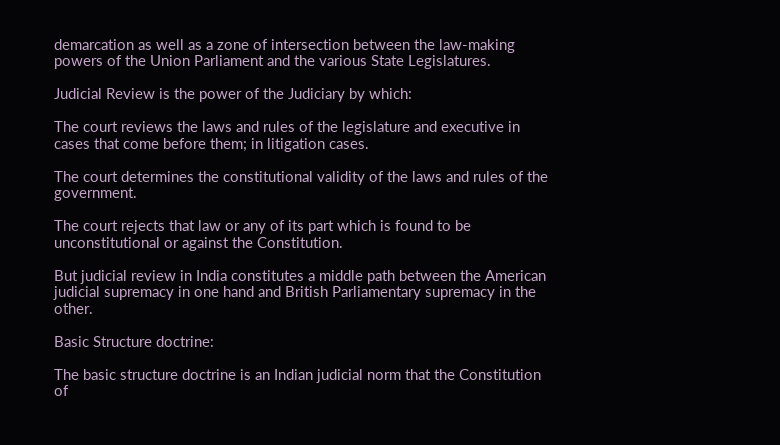demarcation as well as a zone of intersection between the law-making powers of the Union Parliament and the various State Legislatures.

Judicial Review is the power of the Judiciary by which:

The court reviews the laws and rules of the legislature and executive in cases that come before them; in litigation cases.

The court determines the constitutional validity of the laws and rules of the government.

The court rejects that law or any of its part which is found to be unconstitutional or against the Constitution.

But judicial review in India constitutes a middle path between the American judicial supremacy in one hand and British Parliamentary supremacy in the other.

Basic Structure doctrine:

The basic structure doctrine is an Indian judicial norm that the Constitution of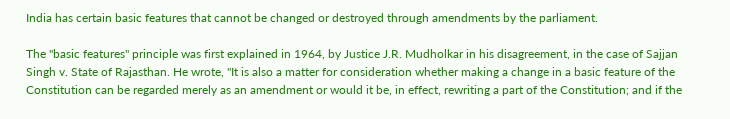India has certain basic features that cannot be changed or destroyed through amendments by the parliament.

The "basic features" principle was first explained in 1964, by Justice J.R. Mudholkar in his disagreement, in the case of Sajjan Singh v. State of Rajasthan. He wrote, "It is also a matter for consideration whether making a change in a basic feature of the Constitution can be regarded merely as an amendment or would it be, in effect, rewriting a part of the Constitution; and if the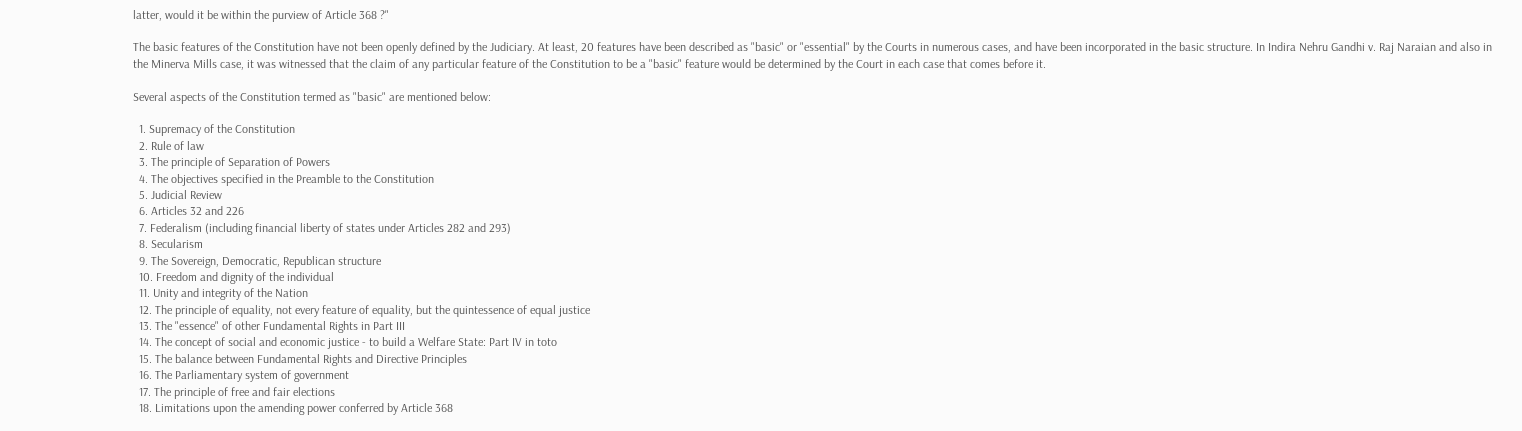latter, would it be within the purview of Article 368 ?"

The basic features of the Constitution have not been openly defined by the Judiciary. At least, 20 features have been described as "basic" or "essential" by the Courts in numerous cases, and have been incorporated in the basic structure. In Indira Nehru Gandhi v. Raj Naraian and also in the Minerva Mills case, it was witnessed that the claim of any particular feature of the Constitution to be a "basic" feature would be determined by the Court in each case that comes before it.

Several aspects of the Constitution termed as "basic" are mentioned below:

  1. Supremacy of the Constitution
  2. Rule of law
  3. The principle of Separation of Powers
  4. The objectives specified in the Preamble to the Constitution
  5. Judicial Review
  6. Articles 32 and 226
  7. Federalism (including financial liberty of states under Articles 282 and 293)
  8. Secularism
  9. The Sovereign, Democratic, Republican structure
  10. Freedom and dignity of the individual
  11. Unity and integrity of the Nation
  12. The principle of equality, not every feature of equality, but the quintessence of equal justice
  13. The "essence" of other Fundamental Rights in Part III
  14. The concept of social and economic justice - to build a Welfare State: Part IV in toto
  15. The balance between Fundamental Rights and Directive Principles
  16. The Parliamentary system of government
  17. The principle of free and fair elections
  18. Limitations upon the amending power conferred by Article 368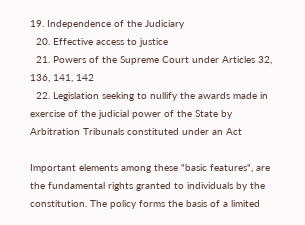19. Independence of the Judiciary
  20. Effective access to justice
  21. Powers of the Supreme Court under Articles 32, 136, 141, 142
  22. Legislation seeking to nullify the awards made in exercise of the judicial power of the State by Arbitration Tribunals constituted under an Act

Important elements among these "basic features", are the fundamental rights granted to individuals by the constitution. The policy forms the basis of a limited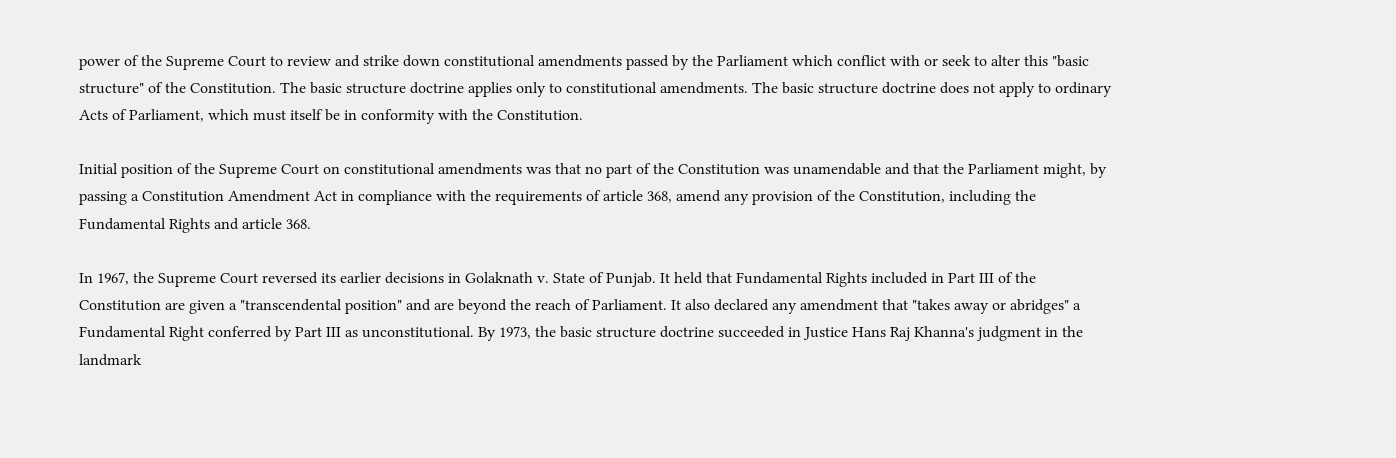power of the Supreme Court to review and strike down constitutional amendments passed by the Parliament which conflict with or seek to alter this "basic structure" of the Constitution. The basic structure doctrine applies only to constitutional amendments. The basic structure doctrine does not apply to ordinary Acts of Parliament, which must itself be in conformity with the Constitution.

Initial position of the Supreme Court on constitutional amendments was that no part of the Constitution was unamendable and that the Parliament might, by passing a Constitution Amendment Act in compliance with the requirements of article 368, amend any provision of the Constitution, including the Fundamental Rights and article 368.

In 1967, the Supreme Court reversed its earlier decisions in Golaknath v. State of Punjab. It held that Fundamental Rights included in Part III of the Constitution are given a "transcendental position" and are beyond the reach of Parliament. It also declared any amendment that "takes away or abridges" a Fundamental Right conferred by Part III as unconstitutional. By 1973, the basic structure doctrine succeeded in Justice Hans Raj Khanna's judgment in the landmark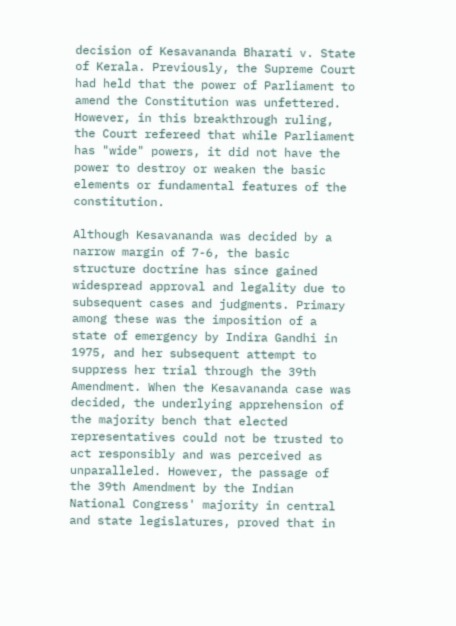decision of Kesavananda Bharati v. State of Kerala. Previously, the Supreme Court had held that the power of Parliament to amend the Constitution was unfettered. However, in this breakthrough ruling, the Court refereed that while Parliament has "wide" powers, it did not have the power to destroy or weaken the basic elements or fundamental features of the constitution.

Although Kesavananda was decided by a narrow margin of 7-6, the basic structure doctrine has since gained widespread approval and legality due to subsequent cases and judgments. Primary among these was the imposition of a state of emergency by Indira Gandhi in 1975, and her subsequent attempt to suppress her trial through the 39th Amendment. When the Kesavananda case was decided, the underlying apprehension of the majority bench that elected representatives could not be trusted to act responsibly and was perceived as unparalleled. However, the passage of the 39th Amendment by the Indian National Congress' majority in central and state legislatures, proved that in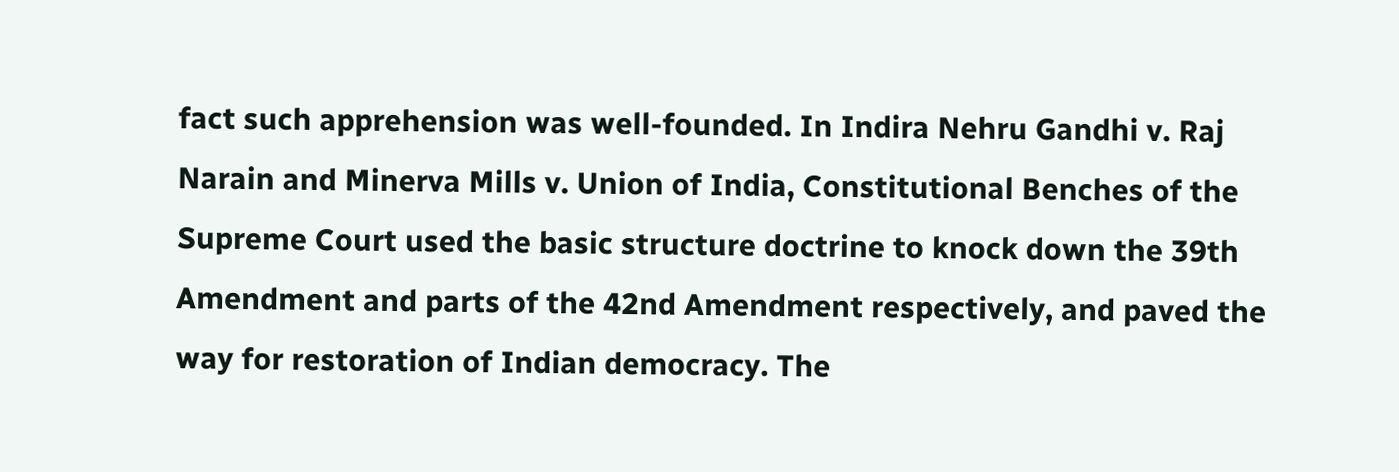fact such apprehension was well-founded. In Indira Nehru Gandhi v. Raj Narain and Minerva Mills v. Union of India, Constitutional Benches of the Supreme Court used the basic structure doctrine to knock down the 39th Amendment and parts of the 42nd Amendment respectively, and paved the way for restoration of Indian democracy. The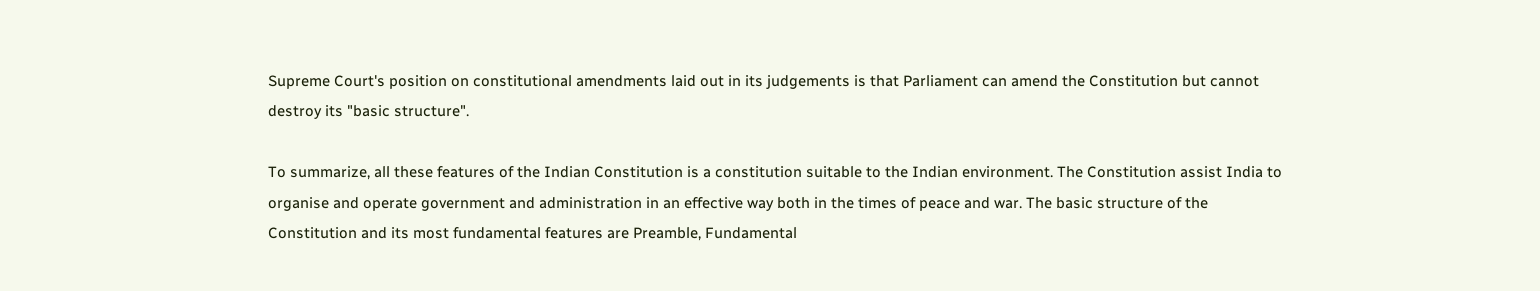Supreme Court's position on constitutional amendments laid out in its judgements is that Parliament can amend the Constitution but cannot destroy its "basic structure".

To summarize, all these features of the Indian Constitution is a constitution suitable to the Indian environment. The Constitution assist India to organise and operate government and administration in an effective way both in the times of peace and war. The basic structure of the Constitution and its most fundamental features are Preamble, Fundamental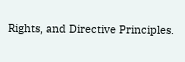Rights, and Directive Principles.